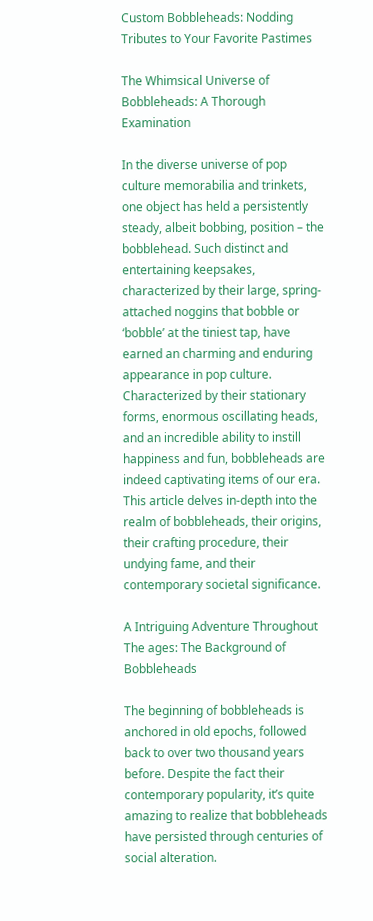Custom Bobbleheads: Nodding Tributes to Your Favorite Pastimes

The Whimsical Universe of Bobbleheads: A Thorough Examination

In the diverse universe of pop culture memorabilia and trinkets, one object has held a persistently steady, albeit bobbing, position – the bobblehead. Such distinct and entertaining keepsakes, characterized by their large, spring-attached noggins that bobble or ‘bobble’ at the tiniest tap, have earned an charming and enduring appearance in pop culture. Characterized by their stationary forms, enormous oscillating heads, and an incredible ability to instill happiness and fun, bobbleheads are indeed captivating items of our era. This article delves in-depth into the realm of bobbleheads, their origins, their crafting procedure, their undying fame, and their contemporary societal significance.

A Intriguing Adventure Throughout The ages: The Background of Bobbleheads

The beginning of bobbleheads is anchored in old epochs, followed back to over two thousand years before. Despite the fact their contemporary popularity, it’s quite amazing to realize that bobbleheads have persisted through centuries of social alteration.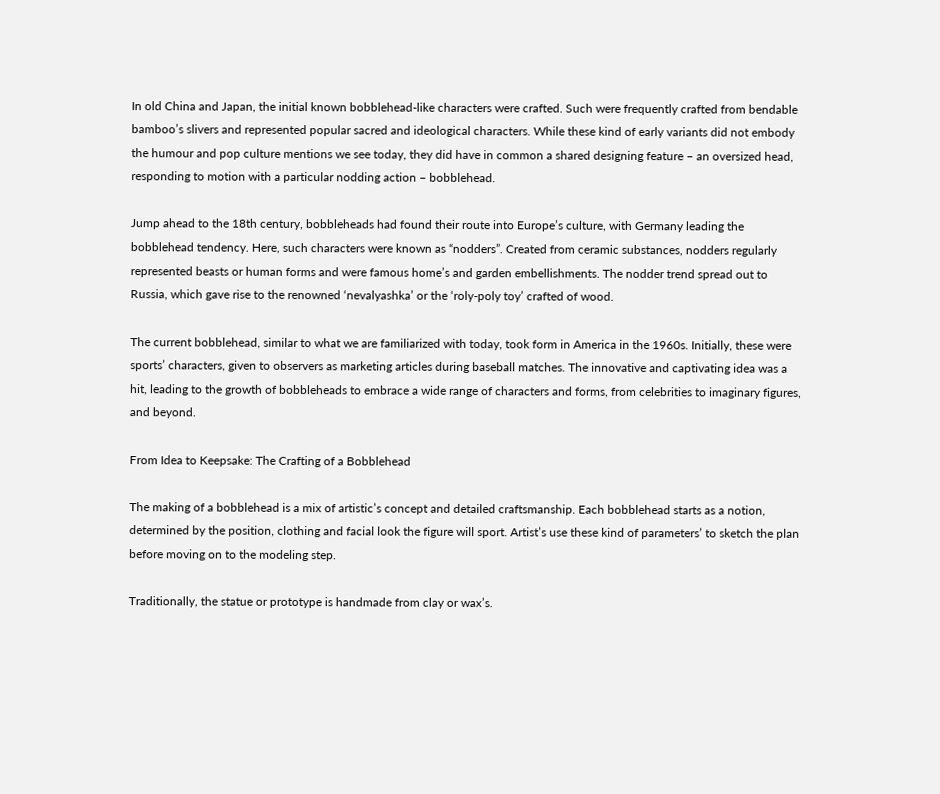In old China and Japan, the initial known bobblehead-like characters were crafted. Such were frequently crafted from bendable bamboo’s slivers and represented popular sacred and ideological characters. While these kind of early variants did not embody the humour and pop culture mentions we see today, they did have in common a shared designing feature – an oversized head, responding to motion with a particular nodding action – bobblehead.

Jump ahead to the 18th century, bobbleheads had found their route into Europe’s culture, with Germany leading the bobblehead tendency. Here, such characters were known as “nodders”. Created from ceramic substances, nodders regularly represented beasts or human forms and were famous home’s and garden embellishments. The nodder trend spread out to Russia, which gave rise to the renowned ‘nevalyashka’ or the ‘roly-poly toy’ crafted of wood.

The current bobblehead, similar to what we are familiarized with today, took form in America in the 1960s. Initially, these were sports’ characters, given to observers as marketing articles during baseball matches. The innovative and captivating idea was a hit, leading to the growth of bobbleheads to embrace a wide range of characters and forms, from celebrities to imaginary figures, and beyond.

From Idea to Keepsake: The Crafting of a Bobblehead

The making of a bobblehead is a mix of artistic’s concept and detailed craftsmanship. Each bobblehead starts as a notion, determined by the position, clothing and facial look the figure will sport. Artist’s use these kind of parameters’ to sketch the plan before moving on to the modeling step.

Traditionally, the statue or prototype is handmade from clay or wax’s.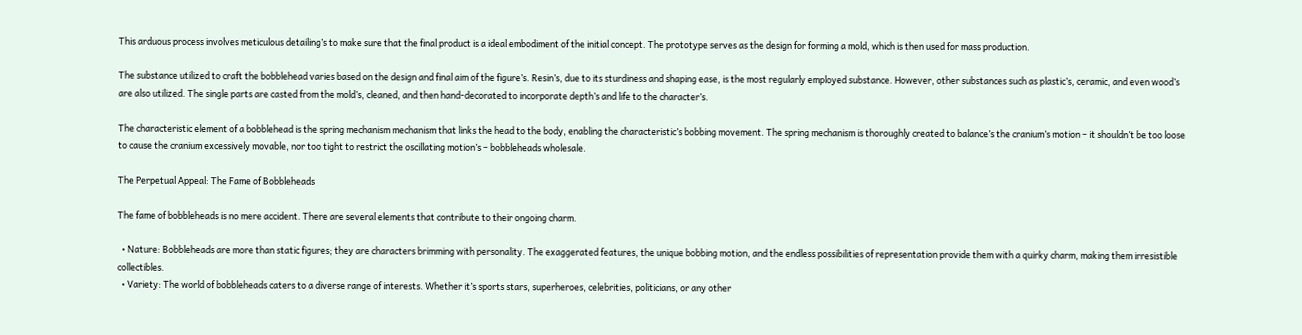This arduous process involves meticulous detailing’s to make sure that the final product is a ideal embodiment of the initial concept. The prototype serves as the design for forming a mold, which is then used for mass production.

The substance utilized to craft the bobblehead varies based on the design and final aim of the figure’s. Resin’s, due to its sturdiness and shaping ease, is the most regularly employed substance. However, other substances such as plastic’s, ceramic, and even wood’s are also utilized. The single parts are casted from the mold’s, cleaned, and then hand-decorated to incorporate depth’s and life to the character’s.

The characteristic element of a bobblehead is the spring mechanism mechanism that links the head to the body, enabling the characteristic’s bobbing movement. The spring mechanism is thoroughly created to balance’s the cranium’s motion – it shouldn’t be too loose to cause the cranium excessively movable, nor too tight to restrict the oscillating motion’s – bobbleheads wholesale.

The Perpetual Appeal: The Fame of Bobbleheads

The fame of bobbleheads is no mere accident. There are several elements that contribute to their ongoing charm.

  • Nature: Bobbleheads are more than static figures; they are characters brimming with personality. The exaggerated features, the unique bobbing motion, and the endless possibilities of representation provide them with a quirky charm, making them irresistible collectibles.
  • Variety: The world of bobbleheads caters to a diverse range of interests. Whether it’s sports stars, superheroes, celebrities, politicians, or any other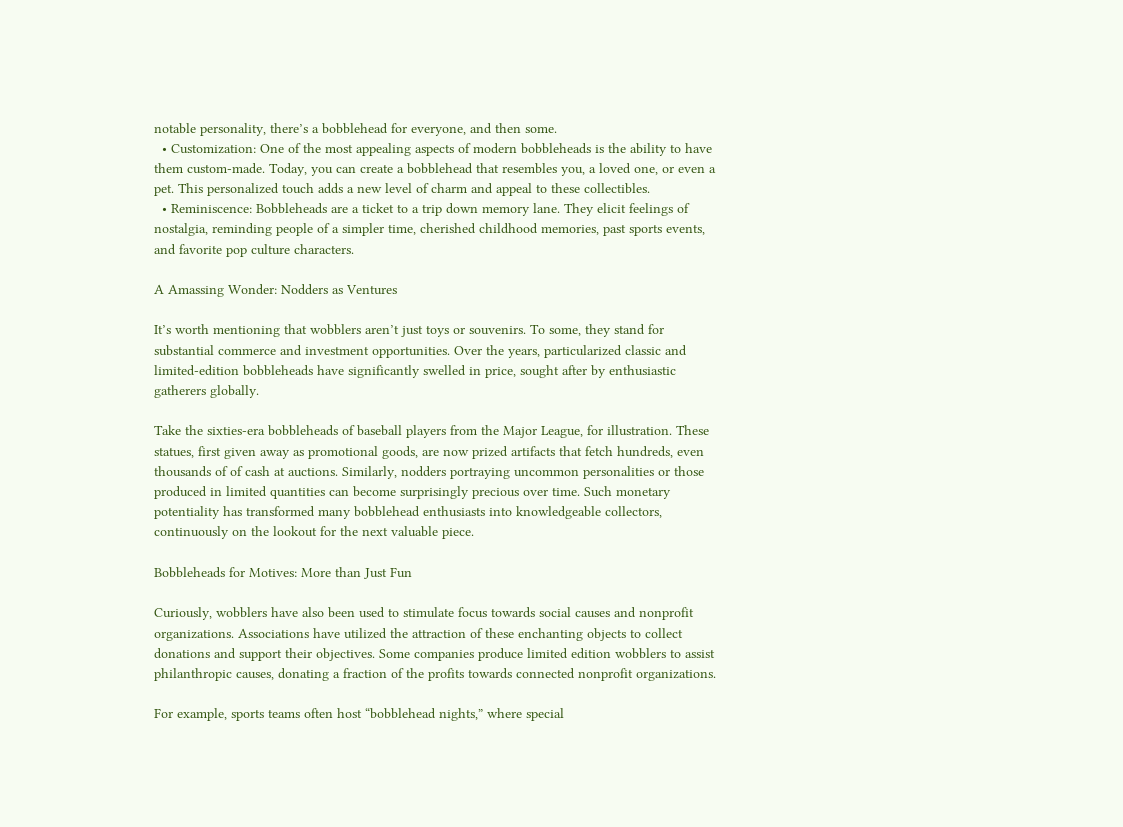notable personality, there’s a bobblehead for everyone, and then some.
  • Customization: One of the most appealing aspects of modern bobbleheads is the ability to have them custom-made. Today, you can create a bobblehead that resembles you, a loved one, or even a pet. This personalized touch adds a new level of charm and appeal to these collectibles.
  • Reminiscence: Bobbleheads are a ticket to a trip down memory lane. They elicit feelings of nostalgia, reminding people of a simpler time, cherished childhood memories, past sports events, and favorite pop culture characters.

A Amassing Wonder: Nodders as Ventures

It’s worth mentioning that wobblers aren’t just toys or souvenirs. To some, they stand for substantial commerce and investment opportunities. Over the years, particularized classic and limited-edition bobbleheads have significantly swelled in price, sought after by enthusiastic gatherers globally.

Take the sixties-era bobbleheads of baseball players from the Major League, for illustration. These statues, first given away as promotional goods, are now prized artifacts that fetch hundreds, even thousands of of cash at auctions. Similarly, nodders portraying uncommon personalities or those produced in limited quantities can become surprisingly precious over time. Such monetary potentiality has transformed many bobblehead enthusiasts into knowledgeable collectors, continuously on the lookout for the next valuable piece.

Bobbleheads for Motives: More than Just Fun

Curiously, wobblers have also been used to stimulate focus towards social causes and nonprofit organizations. Associations have utilized the attraction of these enchanting objects to collect donations and support their objectives. Some companies produce limited edition wobblers to assist philanthropic causes, donating a fraction of the profits towards connected nonprofit organizations.

For example, sports teams often host “bobblehead nights,” where special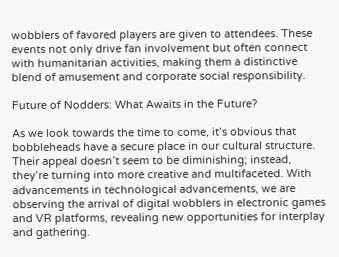wobblers of favored players are given to attendees. These events not only drive fan involvement but often connect with humanitarian activities, making them a distinctive blend of amusement and corporate social responsibility.

Future of Nodders: What Awaits in the Future?

As we look towards the time to come, it’s obvious that bobbleheads have a secure place in our cultural structure. Their appeal doesn’t seem to be diminishing; instead, they’re turning into more creative and multifaceted. With advancements in technological advancements, we are observing the arrival of digital wobblers in electronic games and VR platforms, revealing new opportunities for interplay and gathering.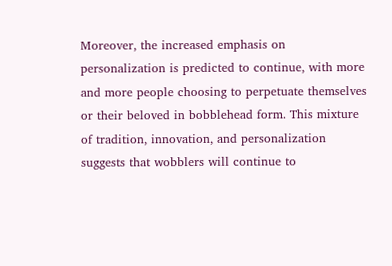Moreover, the increased emphasis on personalization is predicted to continue, with more and more people choosing to perpetuate themselves or their beloved in bobblehead form. This mixture of tradition, innovation, and personalization suggests that wobblers will continue to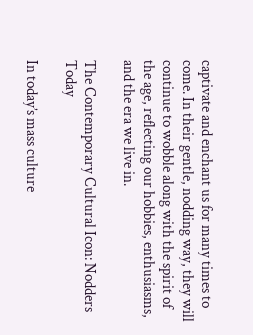captivate and enchant us for many times to come. In their gentle, nodding way, they will continue to wobble along with the spirit of the age, reflecting our hobbies, enthusiasms, and the era we live in.

The Contemporary Cultural Icon: Nodders Today

In today’s mass culture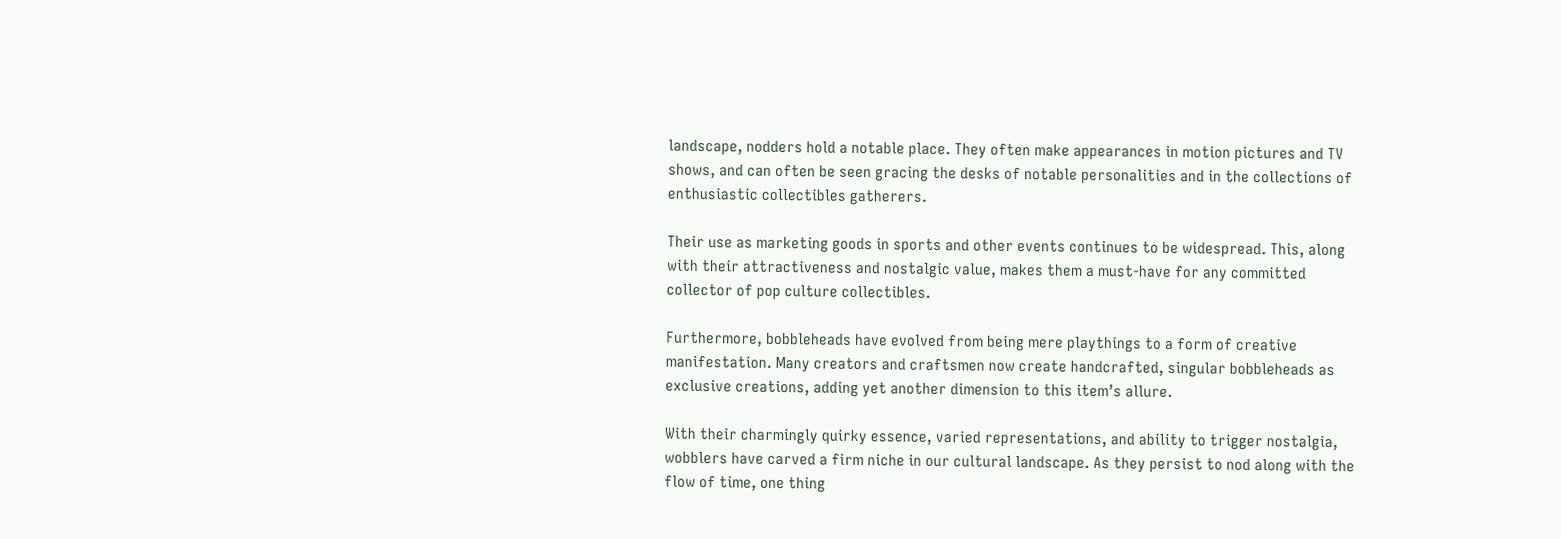landscape, nodders hold a notable place. They often make appearances in motion pictures and TV shows, and can often be seen gracing the desks of notable personalities and in the collections of enthusiastic collectibles gatherers.

Their use as marketing goods in sports and other events continues to be widespread. This, along with their attractiveness and nostalgic value, makes them a must-have for any committed collector of pop culture collectibles.

Furthermore, bobbleheads have evolved from being mere playthings to a form of creative manifestation. Many creators and craftsmen now create handcrafted, singular bobbleheads as exclusive creations, adding yet another dimension to this item’s allure.

With their charmingly quirky essence, varied representations, and ability to trigger nostalgia, wobblers have carved a firm niche in our cultural landscape. As they persist to nod along with the flow of time, one thing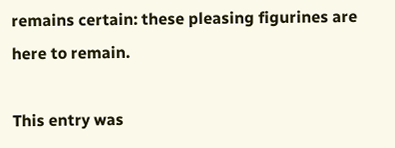remains certain: these pleasing figurines are here to remain.

This entry was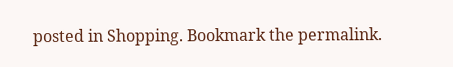posted in Shopping. Bookmark the permalink.